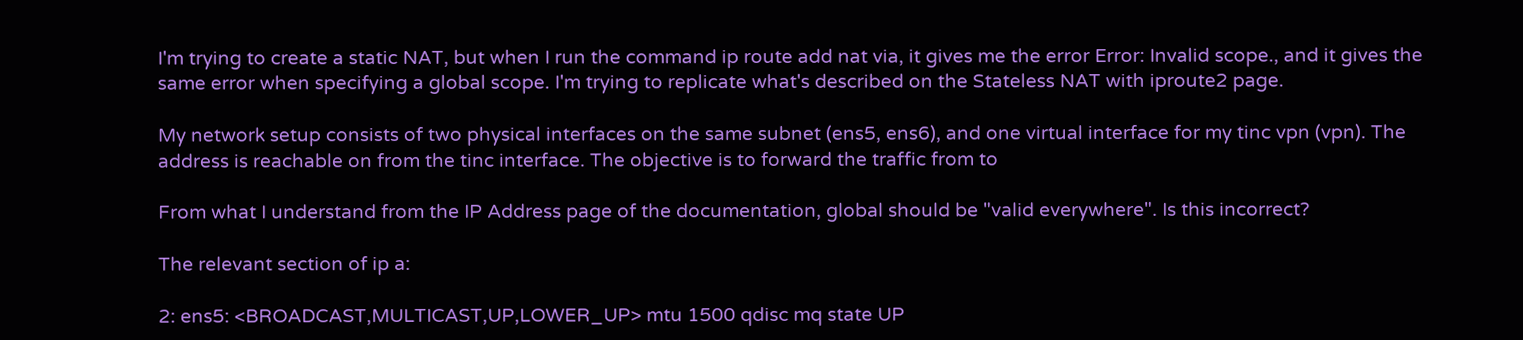I'm trying to create a static NAT, but when I run the command ip route add nat via, it gives me the error Error: Invalid scope., and it gives the same error when specifying a global scope. I'm trying to replicate what's described on the Stateless NAT with iproute2 page.

My network setup consists of two physical interfaces on the same subnet (ens5, ens6), and one virtual interface for my tinc vpn (vpn). The address is reachable on from the tinc interface. The objective is to forward the traffic from to

From what I understand from the IP Address page of the documentation, global should be "valid everywhere". Is this incorrect?

The relevant section of ip a:

2: ens5: <BROADCAST,MULTICAST,UP,LOWER_UP> mtu 1500 qdisc mq state UP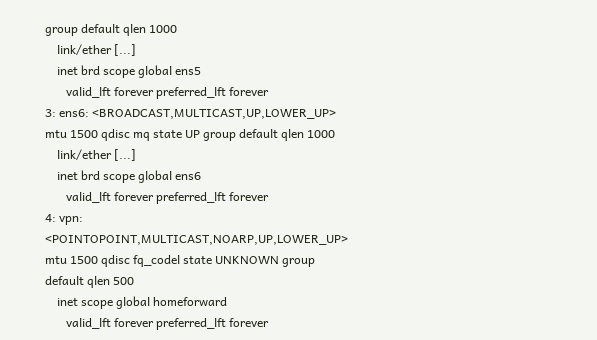group default qlen 1000
    link/ether [...]
    inet brd scope global ens5
       valid_lft forever preferred_lft forever
3: ens6: <BROADCAST,MULTICAST,UP,LOWER_UP> mtu 1500 qdisc mq state UP group default qlen 1000
    link/ether [...]
    inet brd scope global ens6
       valid_lft forever preferred_lft forever
4: vpn: <POINTOPOINT,MULTICAST,NOARP,UP,LOWER_UP> mtu 1500 qdisc fq_codel state UNKNOWN group default qlen 500
    inet scope global homeforward
       valid_lft forever preferred_lft forever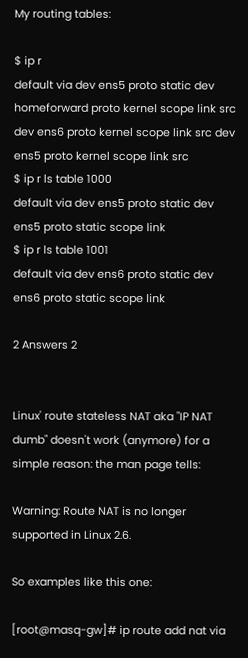My routing tables:

$ ip r
default via dev ens5 proto static dev homeforward proto kernel scope link src dev ens6 proto kernel scope link src dev ens5 proto kernel scope link src
$ ip r ls table 1000
default via dev ens5 proto static dev ens5 proto static scope link
$ ip r ls table 1001
default via dev ens6 proto static dev ens6 proto static scope link

2 Answers 2


Linux' route stateless NAT aka "IP NAT dumb" doesn't work (anymore) for a simple reason: the man page tells:

Warning: Route NAT is no longer supported in Linux 2.6.

So examples like this one:

[root@masq-gw]# ip route add nat via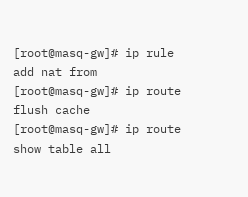[root@masq-gw]# ip rule add nat from
[root@masq-gw]# ip route flush cache
[root@masq-gw]# ip route show table all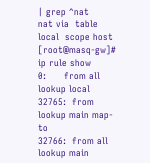| grep ^nat
nat via  table local  scope host
[root@masq-gw]# ip rule show
0:      from all lookup local
32765:  from lookup main map-to
32766:  from all lookup main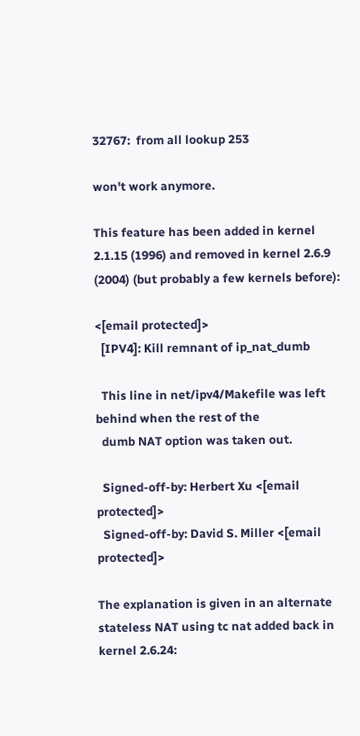32767:  from all lookup 253

won't work anymore.

This feature has been added in kernel 2.1.15 (1996) and removed in kernel 2.6.9 (2004) (but probably a few kernels before):

<[email protected]>
  [IPV4]: Kill remnant of ip_nat_dumb

  This line in net/ipv4/Makefile was left behind when the rest of the
  dumb NAT option was taken out.

  Signed-off-by: Herbert Xu <[email protected]>
  Signed-off-by: David S. Miller <[email protected]>

The explanation is given in an alternate stateless NAT using tc nat added back in kernel 2.6.24: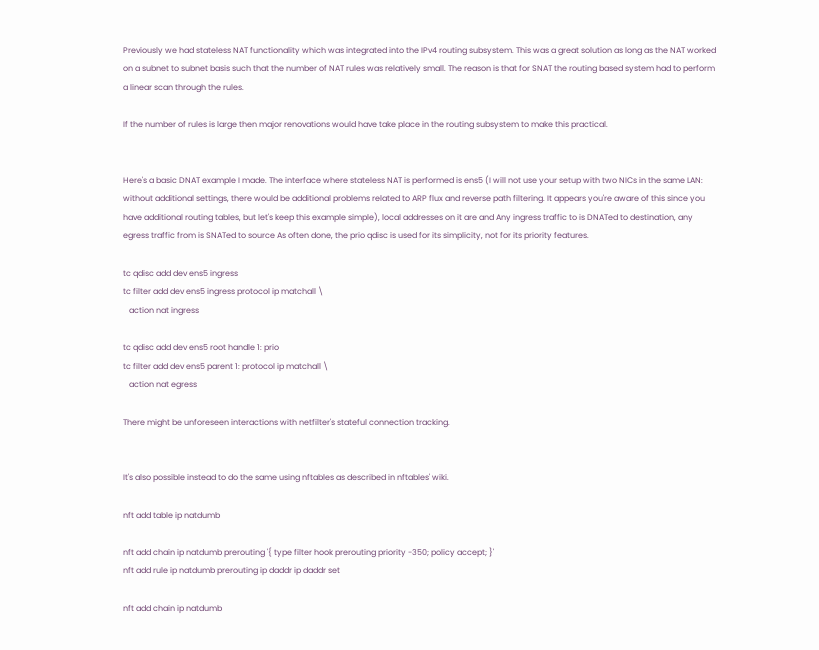Previously we had stateless NAT functionality which was integrated into the IPv4 routing subsystem. This was a great solution as long as the NAT worked on a subnet to subnet basis such that the number of NAT rules was relatively small. The reason is that for SNAT the routing based system had to perform a linear scan through the rules.

If the number of rules is large then major renovations would have take place in the routing subsystem to make this practical.


Here's a basic DNAT example I made. The interface where stateless NAT is performed is ens5 (I will not use your setup with two NICs in the same LAN: without additional settings, there would be additional problems related to ARP flux and reverse path filtering. It appears you're aware of this since you have additional routing tables, but let's keep this example simple), local addresses on it are and Any ingress traffic to is DNATed to destination, any egress traffic from is SNATed to source As often done, the prio qdisc is used for its simplicity, not for its priority features.

tc qdisc add dev ens5 ingress
tc filter add dev ens5 ingress protocol ip matchall \
   action nat ingress

tc qdisc add dev ens5 root handle 1: prio
tc filter add dev ens5 parent 1: protocol ip matchall \
   action nat egress

There might be unforeseen interactions with netfilter's stateful connection tracking.


It's also possible instead to do the same using nftables as described in nftables' wiki.

nft add table ip natdumb

nft add chain ip natdumb prerouting '{ type filter hook prerouting priority -350; policy accept; }'
nft add rule ip natdumb prerouting ip daddr ip daddr set

nft add chain ip natdumb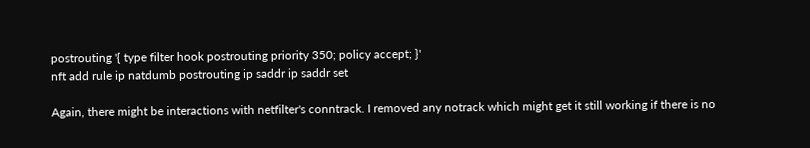postrouting '{ type filter hook postrouting priority 350; policy accept; }'
nft add rule ip natdumb postrouting ip saddr ip saddr set

Again, there might be interactions with netfilter's conntrack. I removed any notrack which might get it still working if there is no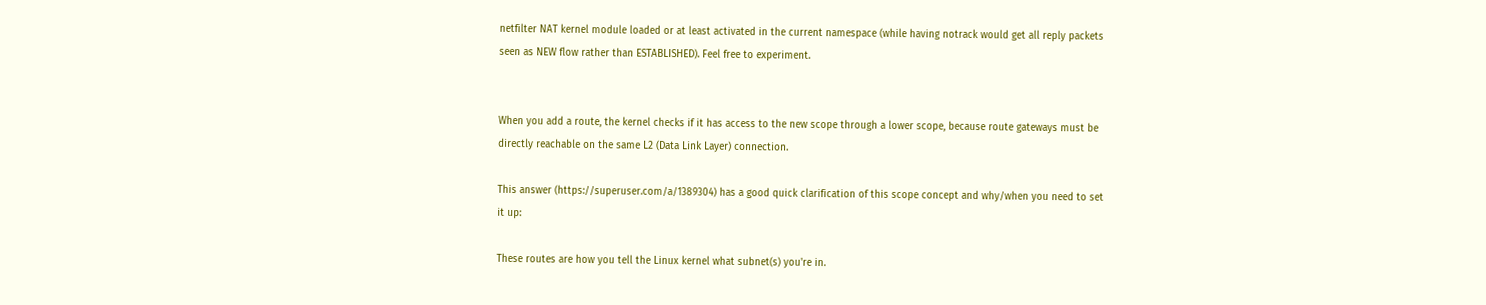netfilter NAT kernel module loaded or at least activated in the current namespace (while having notrack would get all reply packets seen as NEW flow rather than ESTABLISHED). Feel free to experiment.


When you add a route, the kernel checks if it has access to the new scope through a lower scope, because route gateways must be directly reachable on the same L2 (Data Link Layer) connection.

This answer (https://superuser.com/a/1389304) has a good quick clarification of this scope concept and why/when you need to set it up:

These routes are how you tell the Linux kernel what subnet(s) you're in.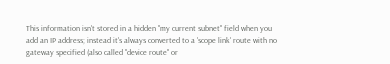This information isn't stored in a hidden "my current subnet" field when you add an IP address; instead it's always converted to a 'scope link' route with no gateway specified (also called "device route" or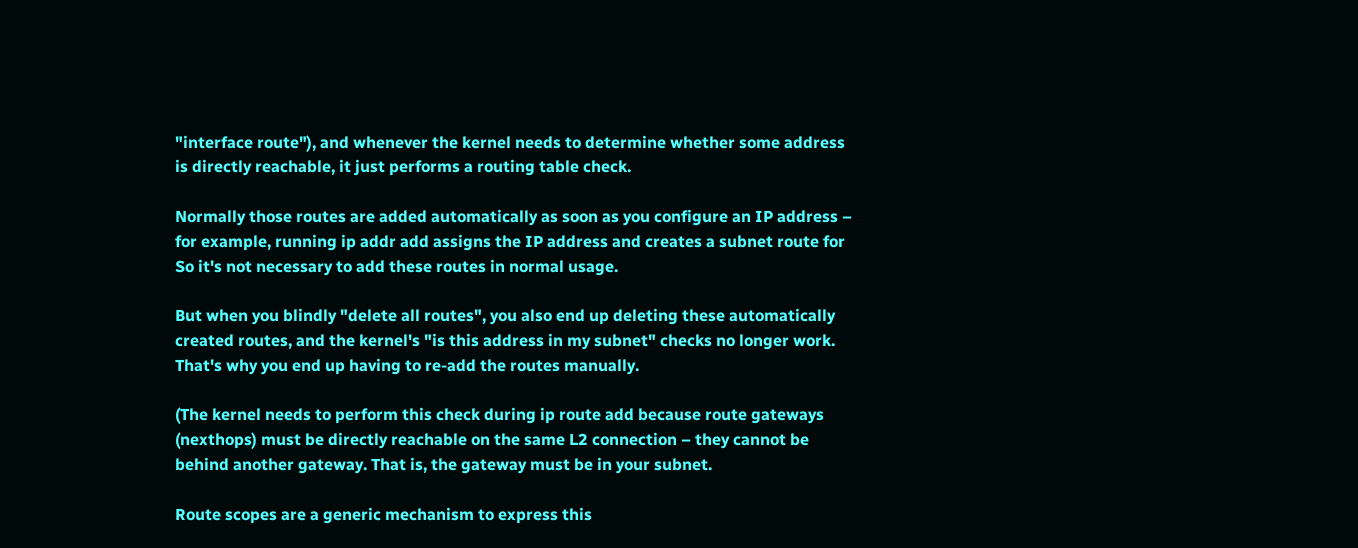"interface route"), and whenever the kernel needs to determine whether some address is directly reachable, it just performs a routing table check.

Normally those routes are added automatically as soon as you configure an IP address – for example, running ip addr add assigns the IP address and creates a subnet route for So it's not necessary to add these routes in normal usage.

But when you blindly "delete all routes", you also end up deleting these automatically created routes, and the kernel's "is this address in my subnet" checks no longer work. That's why you end up having to re-add the routes manually.

(The kernel needs to perform this check during ip route add because route gateways (nexthops) must be directly reachable on the same L2 connection – they cannot be behind another gateway. That is, the gateway must be in your subnet.

Route scopes are a generic mechanism to express this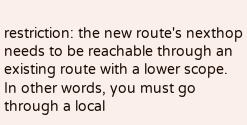restriction: the new route's nexthop needs to be reachable through an existing route with a lower scope. In other words, you must go through a local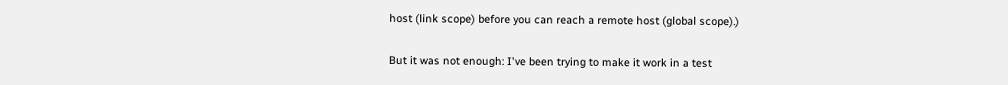host (link scope) before you can reach a remote host (global scope).)


But it was not enough: I've been trying to make it work in a test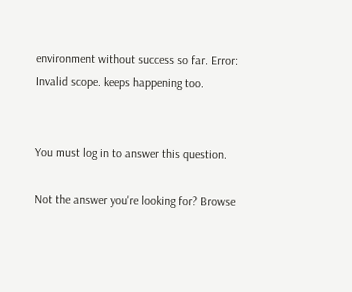environment without success so far. Error: Invalid scope. keeps happening too.


You must log in to answer this question.

Not the answer you're looking for? Browse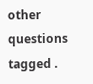other questions tagged .